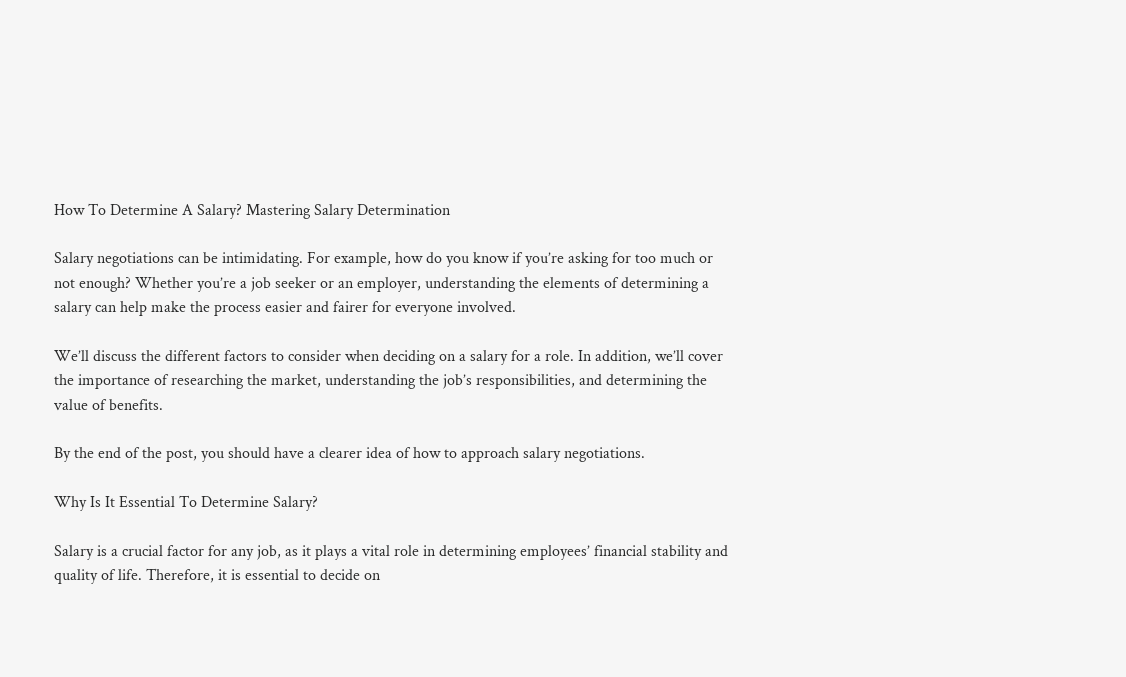How To Determine A Salary? Mastering Salary Determination

Salary negotiations can be intimidating. For example, how do you know if you’re asking for too much or not enough? Whether you’re a job seeker or an employer, understanding the elements of determining a salary can help make the process easier and fairer for everyone involved.

We’ll discuss the different factors to consider when deciding on a salary for a role. In addition, we’ll cover the importance of researching the market, understanding the job’s responsibilities, and determining the value of benefits.

By the end of the post, you should have a clearer idea of how to approach salary negotiations.

Why Is It Essential To Determine Salary?

Salary is a crucial factor for any job, as it plays a vital role in determining employees’ financial stability and quality of life. Therefore, it is essential to decide on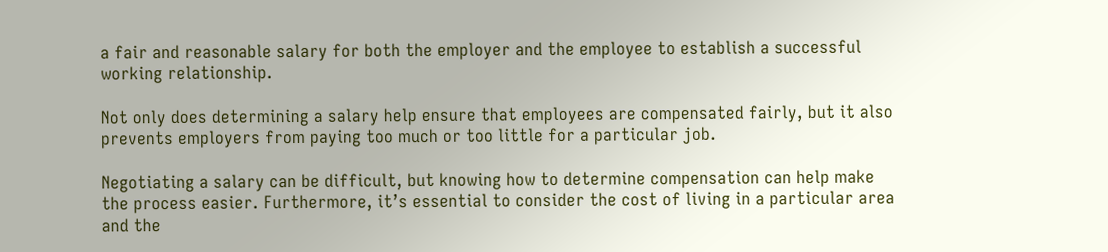a fair and reasonable salary for both the employer and the employee to establish a successful working relationship.

Not only does determining a salary help ensure that employees are compensated fairly, but it also prevents employers from paying too much or too little for a particular job.

Negotiating a salary can be difficult, but knowing how to determine compensation can help make the process easier. Furthermore, it’s essential to consider the cost of living in a particular area and the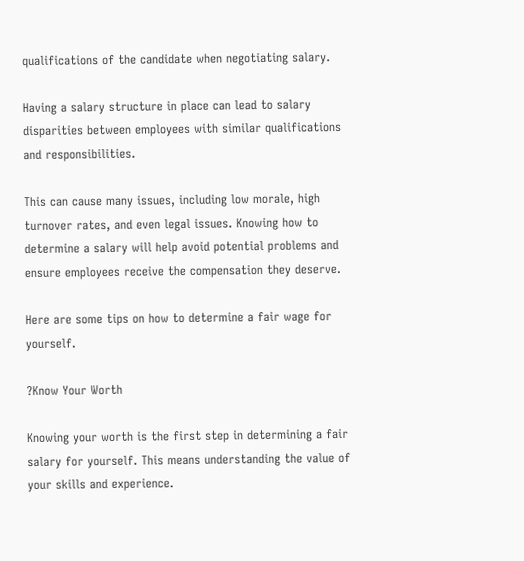qualifications of the candidate when negotiating salary.

Having a salary structure in place can lead to salary disparities between employees with similar qualifications and responsibilities.

This can cause many issues, including low morale, high turnover rates, and even legal issues. Knowing how to determine a salary will help avoid potential problems and ensure employees receive the compensation they deserve.

Here are some tips on how to determine a fair wage for yourself.

?Know Your Worth

Knowing your worth is the first step in determining a fair salary for yourself. This means understanding the value of your skills and experience.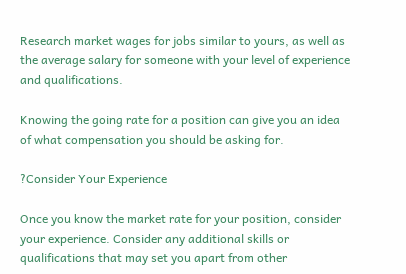Research market wages for jobs similar to yours, as well as the average salary for someone with your level of experience and qualifications.

Knowing the going rate for a position can give you an idea of what compensation you should be asking for.

?Consider Your Experience

Once you know the market rate for your position, consider your experience. Consider any additional skills or qualifications that may set you apart from other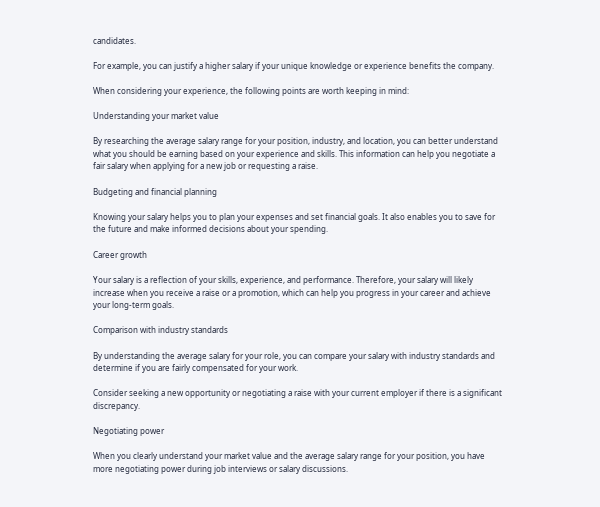candidates.

For example, you can justify a higher salary if your unique knowledge or experience benefits the company.

When considering your experience, the following points are worth keeping in mind:

Understanding your market value

By researching the average salary range for your position, industry, and location, you can better understand what you should be earning based on your experience and skills. This information can help you negotiate a fair salary when applying for a new job or requesting a raise.

Budgeting and financial planning

Knowing your salary helps you to plan your expenses and set financial goals. It also enables you to save for the future and make informed decisions about your spending.

Career growth

Your salary is a reflection of your skills, experience, and performance. Therefore, your salary will likely increase when you receive a raise or a promotion, which can help you progress in your career and achieve your long-term goals.

Comparison with industry standards

By understanding the average salary for your role, you can compare your salary with industry standards and determine if you are fairly compensated for your work.

Consider seeking a new opportunity or negotiating a raise with your current employer if there is a significant discrepancy.

Negotiating power

When you clearly understand your market value and the average salary range for your position, you have more negotiating power during job interviews or salary discussions.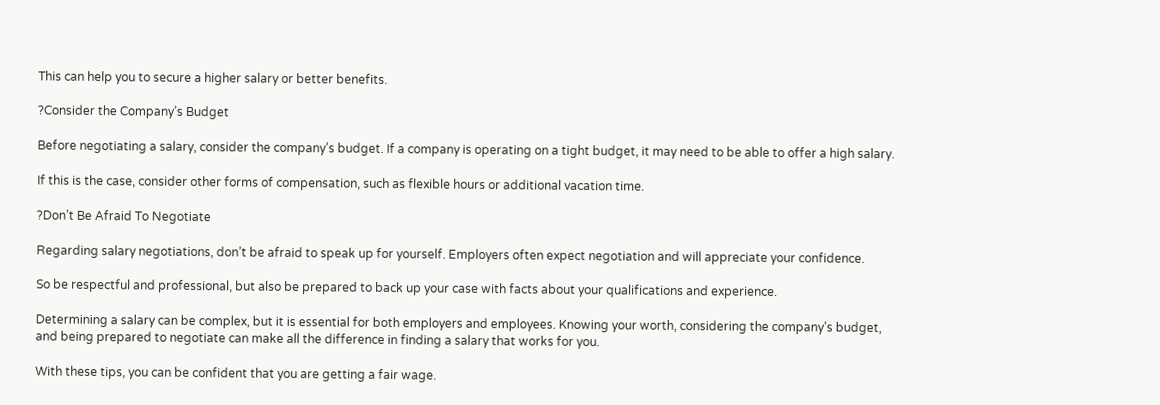This can help you to secure a higher salary or better benefits.

?Consider the Company’s Budget

Before negotiating a salary, consider the company’s budget. If a company is operating on a tight budget, it may need to be able to offer a high salary.

If this is the case, consider other forms of compensation, such as flexible hours or additional vacation time.

?Don’t Be Afraid To Negotiate

Regarding salary negotiations, don’t be afraid to speak up for yourself. Employers often expect negotiation and will appreciate your confidence.

So be respectful and professional, but also be prepared to back up your case with facts about your qualifications and experience.

Determining a salary can be complex, but it is essential for both employers and employees. Knowing your worth, considering the company’s budget, and being prepared to negotiate can make all the difference in finding a salary that works for you.

With these tips, you can be confident that you are getting a fair wage.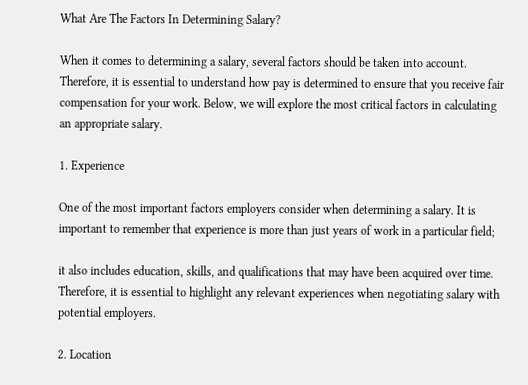What Are The Factors In Determining Salary?

When it comes to determining a salary, several factors should be taken into account. Therefore, it is essential to understand how pay is determined to ensure that you receive fair compensation for your work. Below, we will explore the most critical factors in calculating an appropriate salary.

1. Experience

One of the most important factors employers consider when determining a salary. It is important to remember that experience is more than just years of work in a particular field;

it also includes education, skills, and qualifications that may have been acquired over time. Therefore, it is essential to highlight any relevant experiences when negotiating salary with potential employers.

2. Location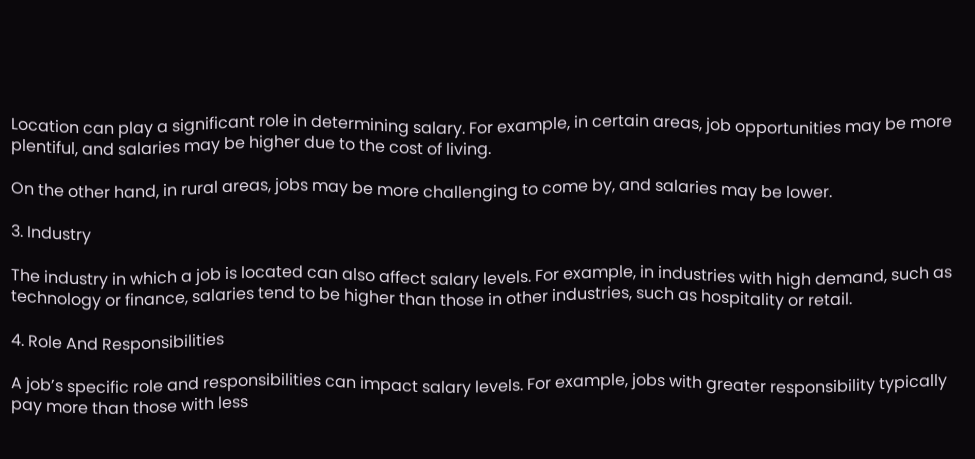Location can play a significant role in determining salary. For example, in certain areas, job opportunities may be more plentiful, and salaries may be higher due to the cost of living.

On the other hand, in rural areas, jobs may be more challenging to come by, and salaries may be lower.

3. Industry

The industry in which a job is located can also affect salary levels. For example, in industries with high demand, such as technology or finance, salaries tend to be higher than those in other industries, such as hospitality or retail.

4. Role And Responsibilities

A job’s specific role and responsibilities can impact salary levels. For example, jobs with greater responsibility typically pay more than those with less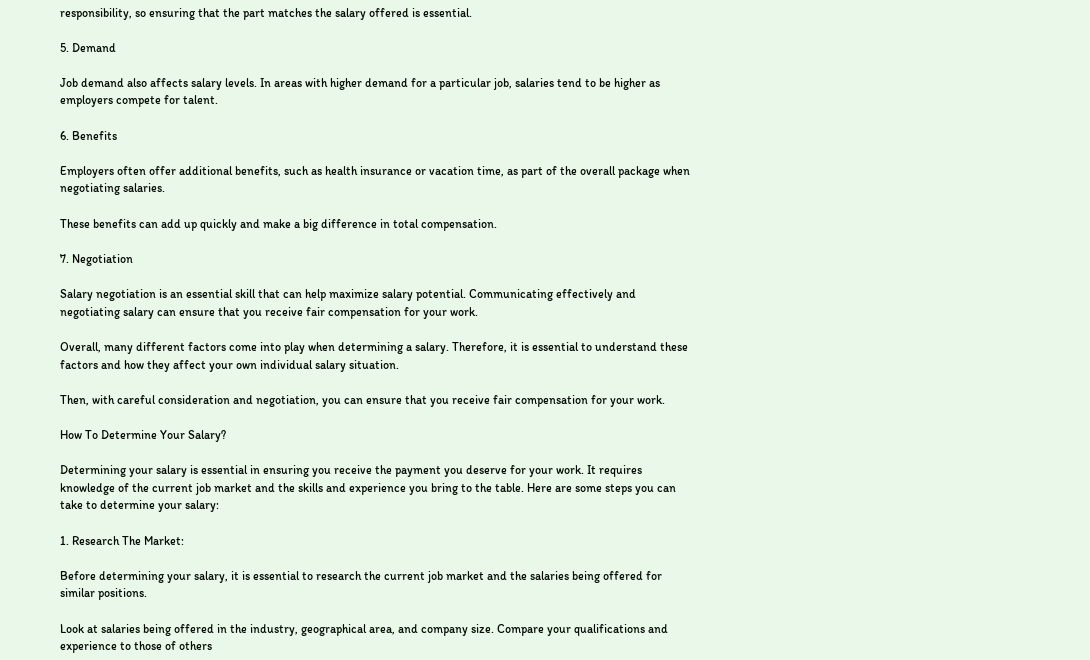responsibility, so ensuring that the part matches the salary offered is essential.

5. Demand

Job demand also affects salary levels. In areas with higher demand for a particular job, salaries tend to be higher as employers compete for talent.

6. Benefits

Employers often offer additional benefits, such as health insurance or vacation time, as part of the overall package when negotiating salaries.

These benefits can add up quickly and make a big difference in total compensation.

7. Negotiation

Salary negotiation is an essential skill that can help maximize salary potential. Communicating effectively and negotiating salary can ensure that you receive fair compensation for your work.

Overall, many different factors come into play when determining a salary. Therefore, it is essential to understand these factors and how they affect your own individual salary situation.

Then, with careful consideration and negotiation, you can ensure that you receive fair compensation for your work.

How To Determine Your Salary?

Determining your salary is essential in ensuring you receive the payment you deserve for your work. It requires knowledge of the current job market and the skills and experience you bring to the table. Here are some steps you can take to determine your salary:

1. Research The Market:

Before determining your salary, it is essential to research the current job market and the salaries being offered for similar positions.

Look at salaries being offered in the industry, geographical area, and company size. Compare your qualifications and experience to those of others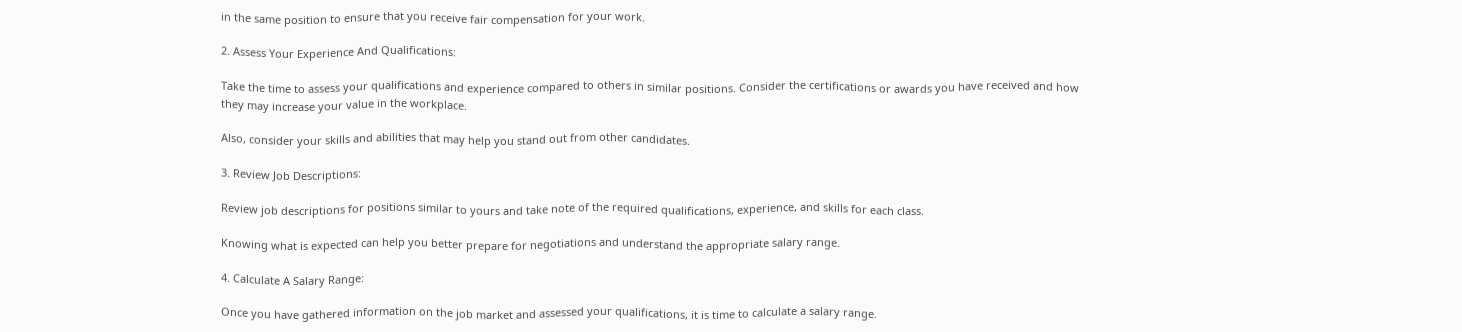in the same position to ensure that you receive fair compensation for your work.

2. Assess Your Experience And Qualifications:

Take the time to assess your qualifications and experience compared to others in similar positions. Consider the certifications or awards you have received and how they may increase your value in the workplace.

Also, consider your skills and abilities that may help you stand out from other candidates.

3. Review Job Descriptions:

Review job descriptions for positions similar to yours and take note of the required qualifications, experience, and skills for each class.

Knowing what is expected can help you better prepare for negotiations and understand the appropriate salary range.

4. Calculate A Salary Range:

Once you have gathered information on the job market and assessed your qualifications, it is time to calculate a salary range.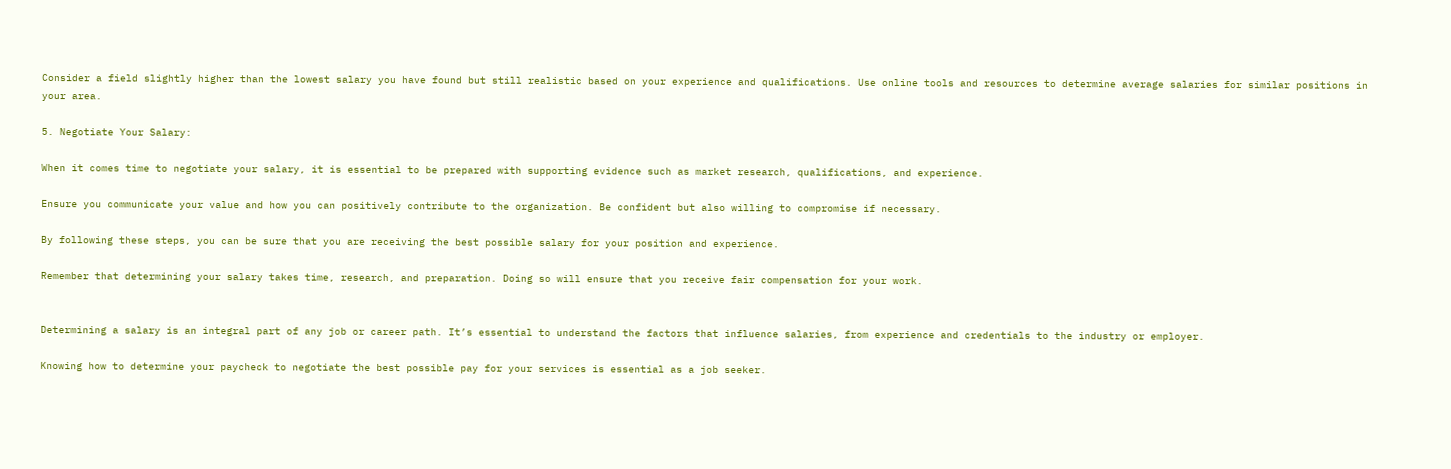Consider a field slightly higher than the lowest salary you have found but still realistic based on your experience and qualifications. Use online tools and resources to determine average salaries for similar positions in your area.

5. Negotiate Your Salary:

When it comes time to negotiate your salary, it is essential to be prepared with supporting evidence such as market research, qualifications, and experience.

Ensure you communicate your value and how you can positively contribute to the organization. Be confident but also willing to compromise if necessary.

By following these steps, you can be sure that you are receiving the best possible salary for your position and experience.

Remember that determining your salary takes time, research, and preparation. Doing so will ensure that you receive fair compensation for your work.


Determining a salary is an integral part of any job or career path. It’s essential to understand the factors that influence salaries, from experience and credentials to the industry or employer.

Knowing how to determine your paycheck to negotiate the best possible pay for your services is essential as a job seeker.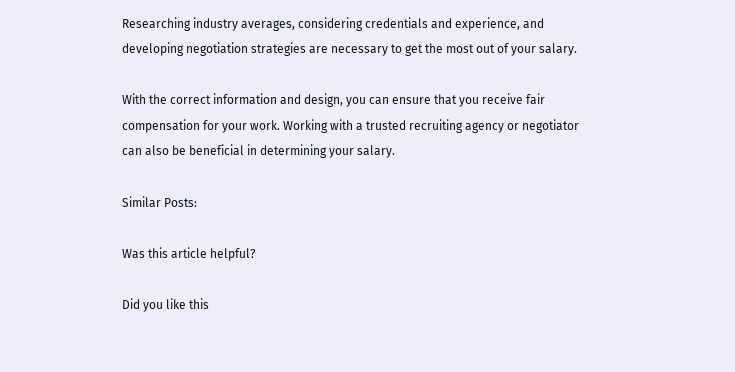Researching industry averages, considering credentials and experience, and developing negotiation strategies are necessary to get the most out of your salary.

With the correct information and design, you can ensure that you receive fair compensation for your work. Working with a trusted recruiting agency or negotiator can also be beneficial in determining your salary.

Similar Posts:

Was this article helpful?

Did you like this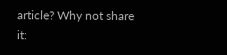article? Why not share it: